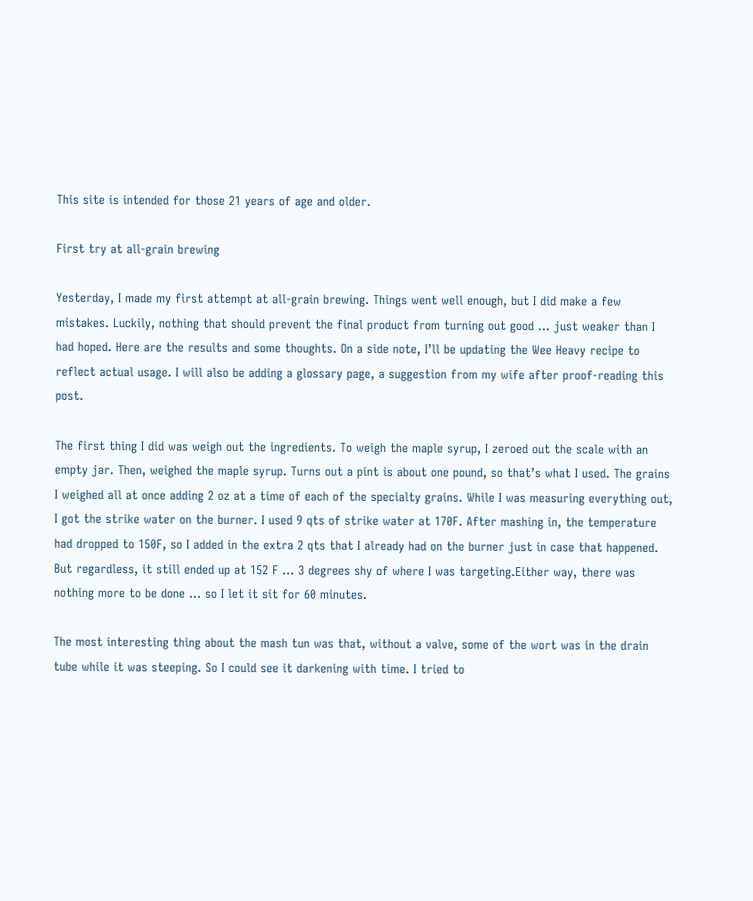This site is intended for those 21 years of age and older.

First try at all-grain brewing

Yesterday, I made my first attempt at all-grain brewing. Things went well enough, but I did make a few mistakes. Luckily, nothing that should prevent the final product from turning out good … just weaker than I had hoped. Here are the results and some thoughts. On a side note, I’ll be updating the Wee Heavy recipe to reflect actual usage. I will also be adding a glossary page, a suggestion from my wife after proof-reading this post.

The first thing I did was weigh out the ingredients. To weigh the maple syrup, I zeroed out the scale with an empty jar. Then, weighed the maple syrup. Turns out a pint is about one pound, so that’s what I used. The grains I weighed all at once adding 2 oz at a time of each of the specialty grains. While I was measuring everything out, I got the strike water on the burner. I used 9 qts of strike water at 170F. After mashing in, the temperature had dropped to 150F, so I added in the extra 2 qts that I already had on the burner just in case that happened. But regardless, it still ended up at 152 F … 3 degrees shy of where I was targeting.Either way, there was nothing more to be done … so I let it sit for 60 minutes.

The most interesting thing about the mash tun was that, without a valve, some of the wort was in the drain tube while it was steeping. So I could see it darkening with time. I tried to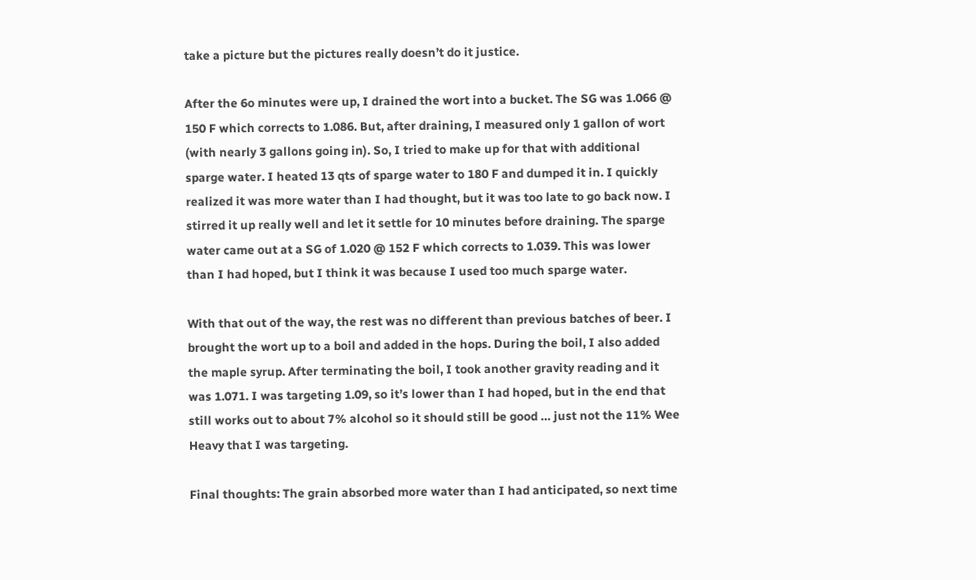take a picture but the pictures really doesn’t do it justice.

After the 6o minutes were up, I drained the wort into a bucket. The SG was 1.066 @ 150 F which corrects to 1.086. But, after draining, I measured only 1 gallon of wort (with nearly 3 gallons going in). So, I tried to make up for that with additional sparge water. I heated 13 qts of sparge water to 180 F and dumped it in. I quickly realized it was more water than I had thought, but it was too late to go back now. I stirred it up really well and let it settle for 10 minutes before draining. The sparge water came out at a SG of 1.020 @ 152 F which corrects to 1.039. This was lower than I had hoped, but I think it was because I used too much sparge water.

With that out of the way, the rest was no different than previous batches of beer. I brought the wort up to a boil and added in the hops. During the boil, I also added the maple syrup. After terminating the boil, I took another gravity reading and it was 1.071. I was targeting 1.09, so it’s lower than I had hoped, but in the end that still works out to about 7% alcohol so it should still be good … just not the 11% Wee Heavy that I was targeting.

Final thoughts: The grain absorbed more water than I had anticipated, so next time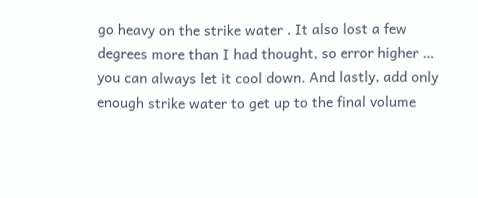go heavy on the strike water . It also lost a few degrees more than I had thought, so error higher … you can always let it cool down. And lastly, add only enough strike water to get up to the final volume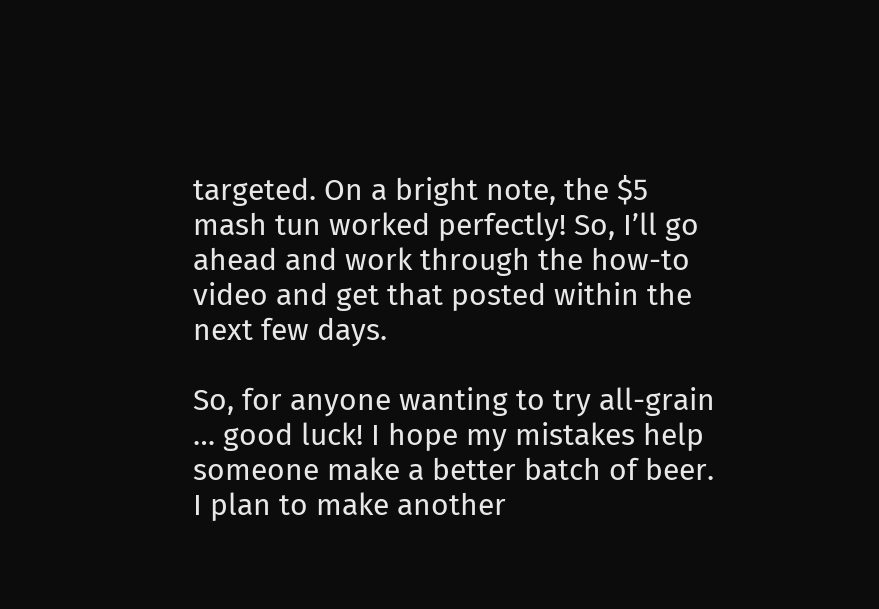targeted. On a bright note, the $5 mash tun worked perfectly! So, I’ll go ahead and work through the how-to video and get that posted within the next few days.

So, for anyone wanting to try all-grain … good luck! I hope my mistakes help someone make a better batch of beer. I plan to make another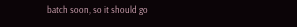batch soon, so it should go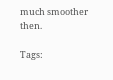much smoother then.

Tags: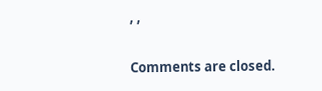, ,

Comments are closed.